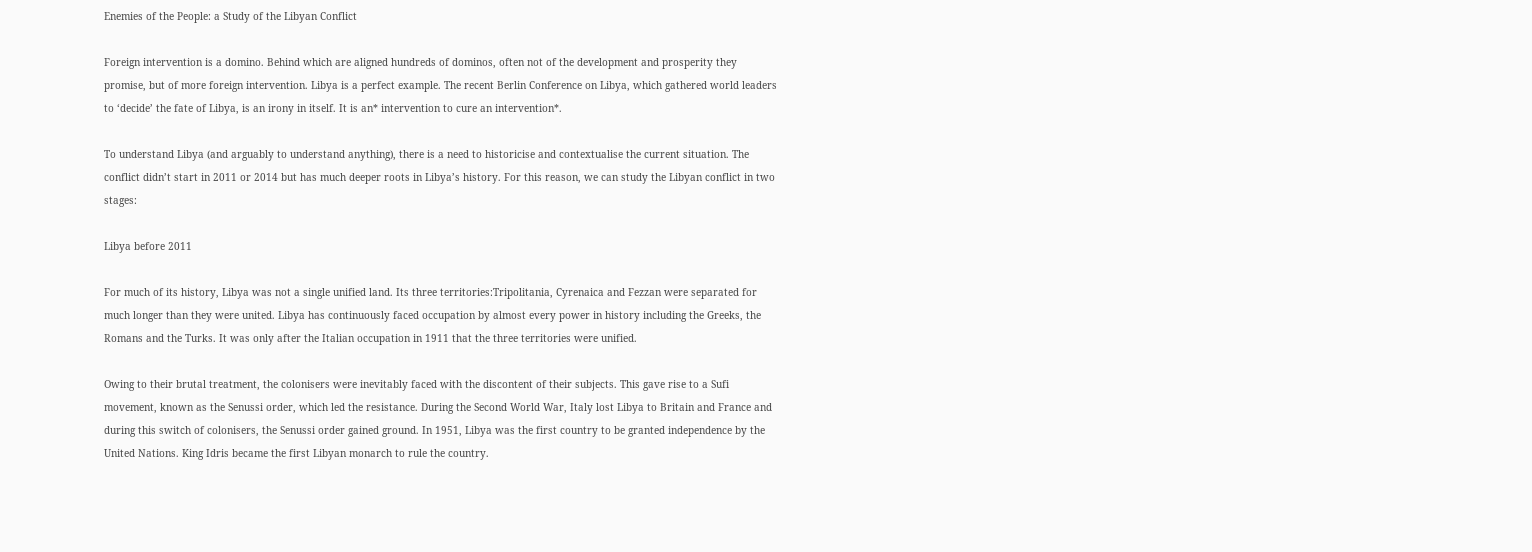Enemies of the People: a Study of the Libyan Conflict

Foreign intervention is a domino. Behind which are aligned hundreds of dominos, often not of the development and prosperity they promise, but of more foreign intervention. Libya is a perfect example. The recent Berlin Conference on Libya, which gathered world leaders to ‘decide’ the fate of Libya, is an irony in itself. It is an* intervention to cure an intervention*.

To understand Libya (and arguably to understand anything), there is a need to historicise and contextualise the current situation. The conflict didn’t start in 2011 or 2014 but has much deeper roots in Libya’s history. For this reason, we can study the Libyan conflict in two stages:

Libya before 2011

For much of its history, Libya was not a single unified land. Its three territories:Tripolitania, Cyrenaica and Fezzan were separated for much longer than they were united. Libya has continuously faced occupation by almost every power in history including the Greeks, the Romans and the Turks. It was only after the Italian occupation in 1911 that the three territories were unified.

Owing to their brutal treatment, the colonisers were inevitably faced with the discontent of their subjects. This gave rise to a Sufi movement, known as the Senussi order, which led the resistance. During the Second World War, Italy lost Libya to Britain and France and during this switch of colonisers, the Senussi order gained ground. In 1951, Libya was the first country to be granted independence by the United Nations. King Idris became the first Libyan monarch to rule the country.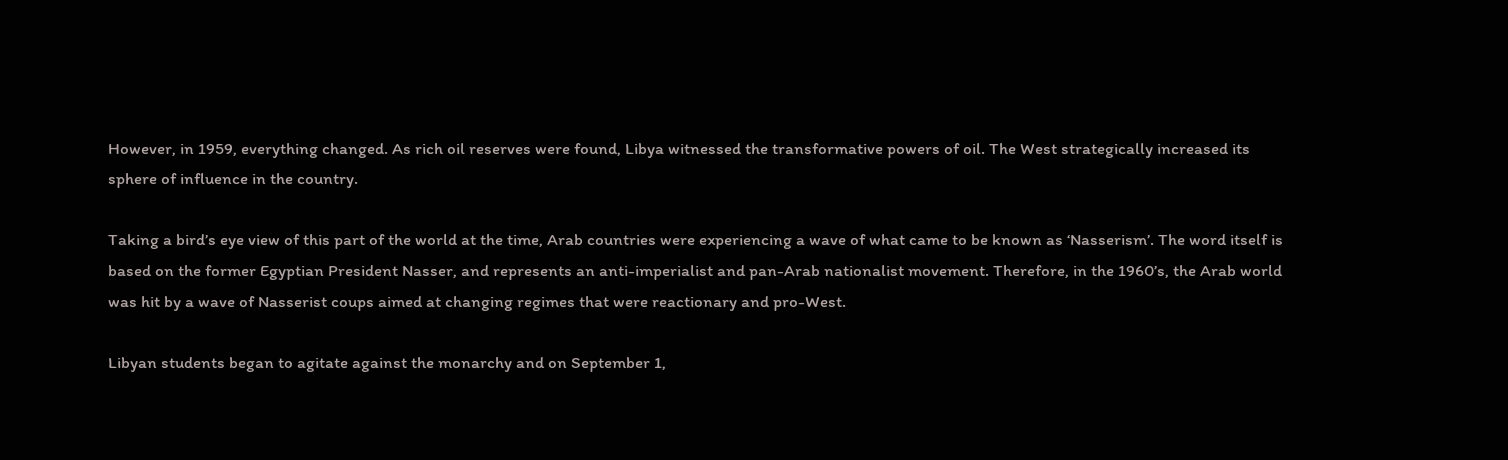However, in 1959, everything changed. As rich oil reserves were found, Libya witnessed the transformative powers of oil. The West strategically increased its sphere of influence in the country.

Taking a bird’s eye view of this part of the world at the time, Arab countries were experiencing a wave of what came to be known as ‘Nasserism’. The word itself is based on the former Egyptian President Nasser, and represents an anti-imperialist and pan-Arab nationalist movement. Therefore, in the 1960’s, the Arab world was hit by a wave of Nasserist coups aimed at changing regimes that were reactionary and pro-West.

Libyan students began to agitate against the monarchy and on September 1,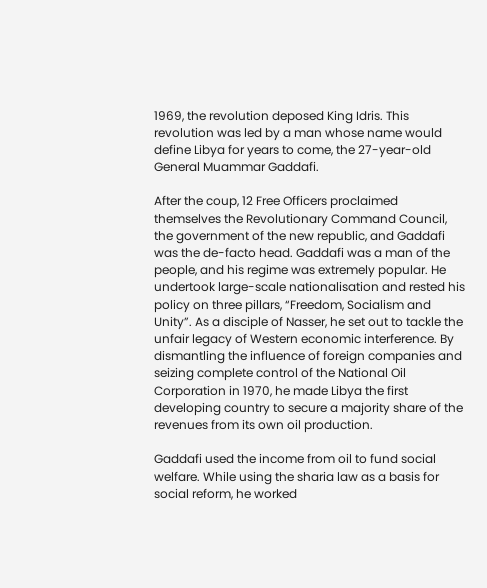1969, the revolution deposed King Idris. This revolution was led by a man whose name would define Libya for years to come, the 27-year-old General Muammar Gaddafi.

After the coup, 12 Free Officers proclaimed themselves the Revolutionary Command Council, the government of the new republic, and Gaddafi was the de-facto head. Gaddafi was a man of the people, and his regime was extremely popular. He undertook large-scale nationalisation and rested his policy on three pillars, “Freedom, Socialism and Unity”. As a disciple of Nasser, he set out to tackle the unfair legacy of Western economic interference. By dismantling the influence of foreign companies and seizing complete control of the National Oil Corporation in 1970, he made Libya the first developing country to secure a majority share of the revenues from its own oil production.

Gaddafi used the income from oil to fund social welfare. While using the sharia law as a basis for social reform, he worked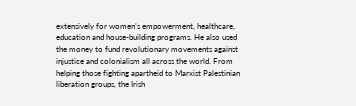extensively for women’s empowerment, healthcare, education and house-building programs. He also used the money to fund revolutionary movements against injustice and colonialism all across the world. From helping those fighting apartheid to Marxist Palestinian liberation groups, the Irish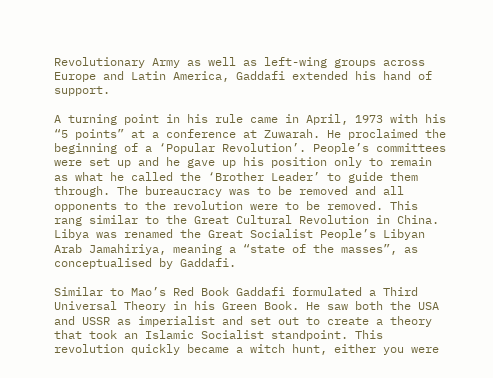Revolutionary Army as well as left-wing groups across Europe and Latin America, Gaddafi extended his hand of support.

A turning point in his rule came in April, 1973 with his “5 points” at a conference at Zuwarah. He proclaimed the beginning of a ‘Popular Revolution’. People’s committees were set up and he gave up his position only to remain as what he called the ‘Brother Leader’ to guide them through. The bureaucracy was to be removed and all opponents to the revolution were to be removed. This rang similar to the Great Cultural Revolution in China. Libya was renamed the Great Socialist People’s Libyan Arab Jamahiriya, meaning a “state of the masses”, as conceptualised by Gaddafi.

Similar to Mao’s Red Book Gaddafi formulated a Third Universal Theory in his Green Book. He saw both the USA and USSR as imperialist and set out to create a theory that took an Islamic Socialist standpoint. This revolution quickly became a witch hunt, either you were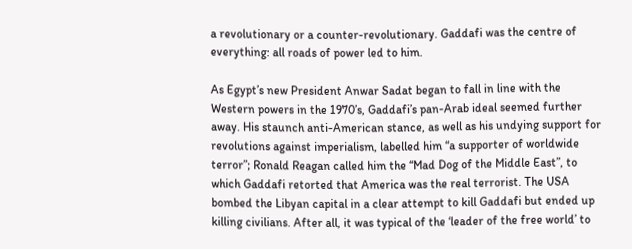a revolutionary or a counter-revolutionary. Gaddafi was the centre of everything: all roads of power led to him.

As Egypt’s new President Anwar Sadat began to fall in line with the Western powers in the 1970’s, Gaddafi’s pan-Arab ideal seemed further away. His staunch anti-American stance, as well as his undying support for revolutions against imperialism, labelled him “a supporter of worldwide terror”; Ronald Reagan called him the “Mad Dog of the Middle East”, to which Gaddafi retorted that America was the real terrorist. The USA bombed the Libyan capital in a clear attempt to kill Gaddafi but ended up killing civilians. After all, it was typical of the ‘leader of the free world’ to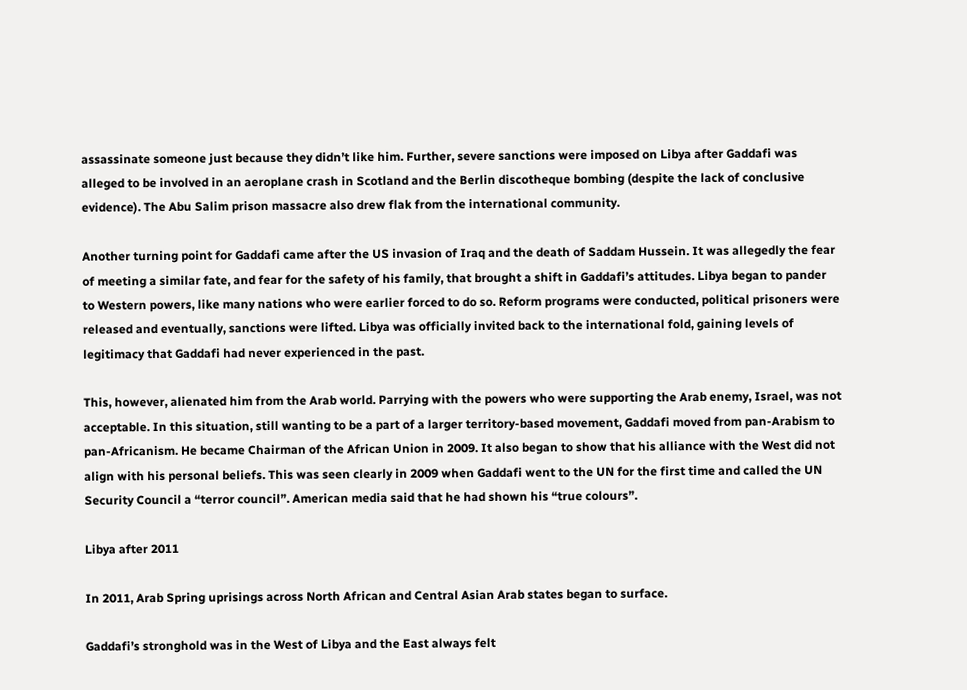assassinate someone just because they didn’t like him. Further, severe sanctions were imposed on Libya after Gaddafi was alleged to be involved in an aeroplane crash in Scotland and the Berlin discotheque bombing (despite the lack of conclusive evidence). The Abu Salim prison massacre also drew flak from the international community.

Another turning point for Gaddafi came after the US invasion of Iraq and the death of Saddam Hussein. It was allegedly the fear of meeting a similar fate, and fear for the safety of his family, that brought a shift in Gaddafi’s attitudes. Libya began to pander to Western powers, like many nations who were earlier forced to do so. Reform programs were conducted, political prisoners were released and eventually, sanctions were lifted. Libya was officially invited back to the international fold, gaining levels of legitimacy that Gaddafi had never experienced in the past.

This, however, alienated him from the Arab world. Parrying with the powers who were supporting the Arab enemy, Israel, was not acceptable. In this situation, still wanting to be a part of a larger territory-based movement, Gaddafi moved from pan-Arabism to pan-Africanism. He became Chairman of the African Union in 2009. It also began to show that his alliance with the West did not align with his personal beliefs. This was seen clearly in 2009 when Gaddafi went to the UN for the first time and called the UN Security Council a “terror council”. American media said that he had shown his “true colours”.

Libya after 2011

In 2011, Arab Spring uprisings across North African and Central Asian Arab states began to surface.

Gaddafi’s stronghold was in the West of Libya and the East always felt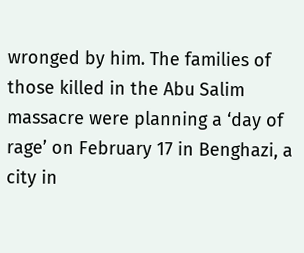wronged by him. The families of those killed in the Abu Salim massacre were planning a ‘day of rage’ on February 17 in Benghazi, a city in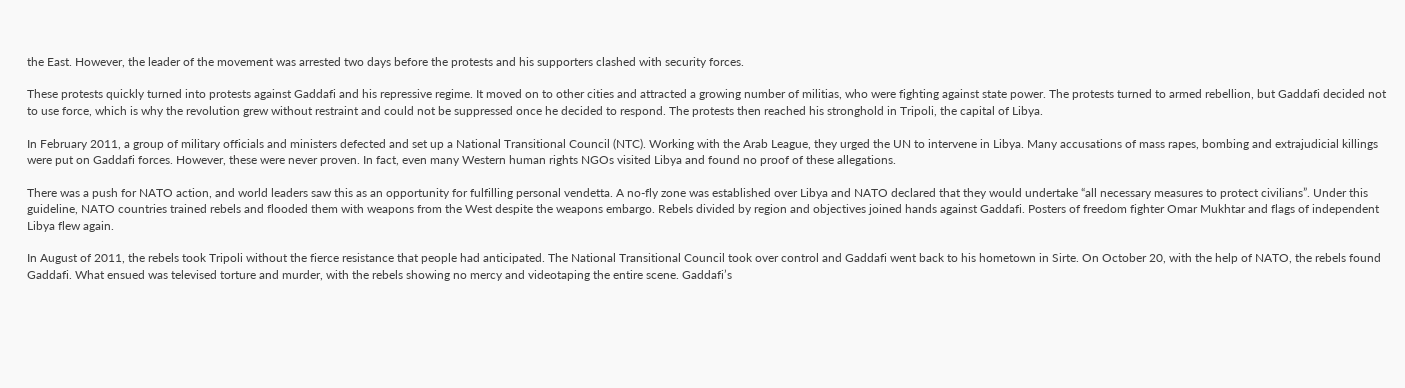the East. However, the leader of the movement was arrested two days before the protests and his supporters clashed with security forces.

These protests quickly turned into protests against Gaddafi and his repressive regime. It moved on to other cities and attracted a growing number of militias, who were fighting against state power. The protests turned to armed rebellion, but Gaddafi decided not to use force, which is why the revolution grew without restraint and could not be suppressed once he decided to respond. The protests then reached his stronghold in Tripoli, the capital of Libya.

In February 2011, a group of military officials and ministers defected and set up a National Transitional Council (NTC). Working with the Arab League, they urged the UN to intervene in Libya. Many accusations of mass rapes, bombing and extrajudicial killings were put on Gaddafi forces. However, these were never proven. In fact, even many Western human rights NGOs visited Libya and found no proof of these allegations.

There was a push for NATO action, and world leaders saw this as an opportunity for fulfilling personal vendetta. A no-fly zone was established over Libya and NATO declared that they would undertake “all necessary measures to protect civilians”. Under this guideline, NATO countries trained rebels and flooded them with weapons from the West despite the weapons embargo. Rebels divided by region and objectives joined hands against Gaddafi. Posters of freedom fighter Omar Mukhtar and flags of independent Libya flew again.

In August of 2011, the rebels took Tripoli without the fierce resistance that people had anticipated. The National Transitional Council took over control and Gaddafi went back to his hometown in Sirte. On October 20, with the help of NATO, the rebels found Gaddafi. What ensued was televised torture and murder, with the rebels showing no mercy and videotaping the entire scene. Gaddafi’s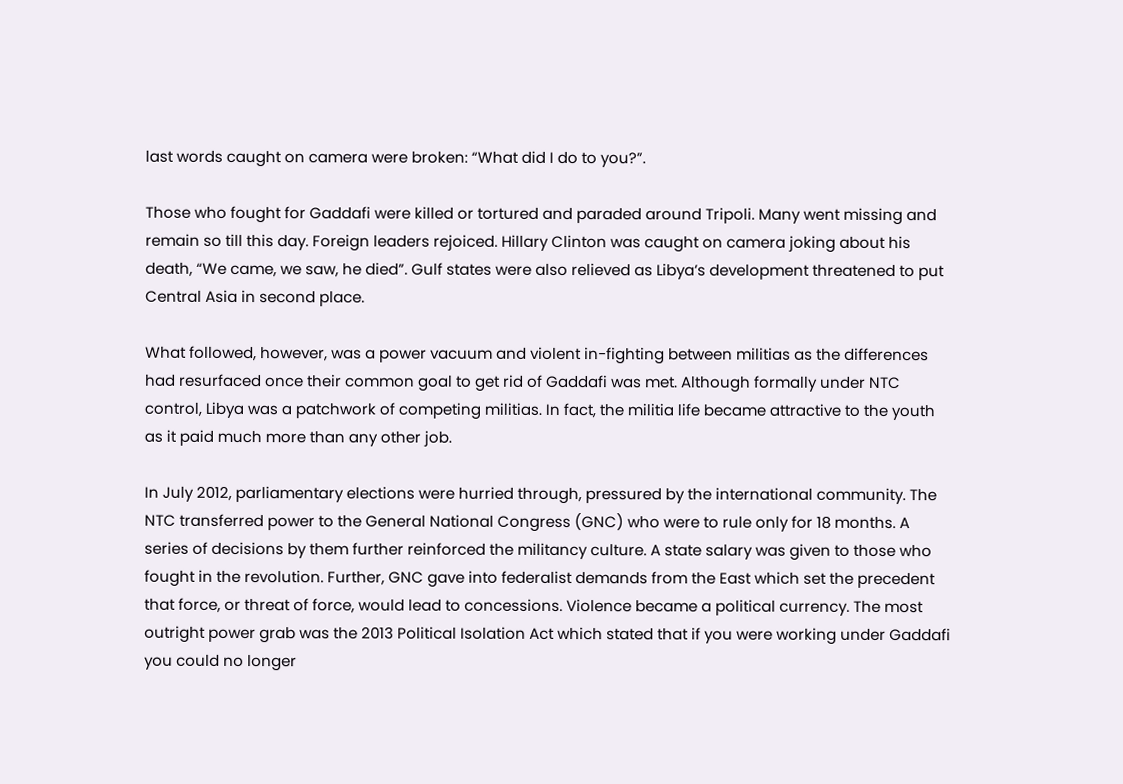last words caught on camera were broken: “What did I do to you?”.

Those who fought for Gaddafi were killed or tortured and paraded around Tripoli. Many went missing and remain so till this day. Foreign leaders rejoiced. Hillary Clinton was caught on camera joking about his death, “We came, we saw, he died”. Gulf states were also relieved as Libya’s development threatened to put Central Asia in second place.

What followed, however, was a power vacuum and violent in-fighting between militias as the differences had resurfaced once their common goal to get rid of Gaddafi was met. Although formally under NTC control, Libya was a patchwork of competing militias. In fact, the militia life became attractive to the youth as it paid much more than any other job.

In July 2012, parliamentary elections were hurried through, pressured by the international community. The NTC transferred power to the General National Congress (GNC) who were to rule only for 18 months. A series of decisions by them further reinforced the militancy culture. A state salary was given to those who fought in the revolution. Further, GNC gave into federalist demands from the East which set the precedent that force, or threat of force, would lead to concessions. Violence became a political currency. The most outright power grab was the 2013 Political Isolation Act which stated that if you were working under Gaddafi you could no longer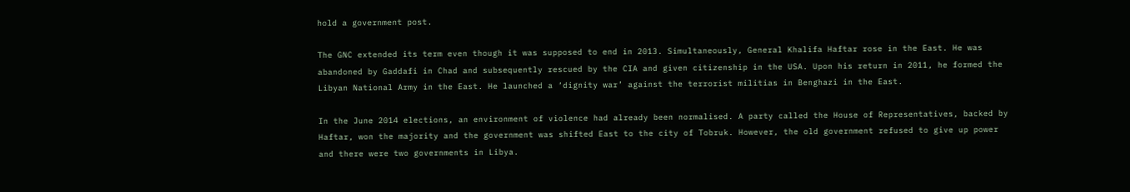hold a government post.

The GNC extended its term even though it was supposed to end in 2013. Simultaneously, General Khalifa Haftar rose in the East. He was abandoned by Gaddafi in Chad and subsequently rescued by the CIA and given citizenship in the USA. Upon his return in 2011, he formed the Libyan National Army in the East. He launched a ‘dignity war’ against the terrorist militias in Benghazi in the East.

In the June 2014 elections, an environment of violence had already been normalised. A party called the House of Representatives, backed by Haftar, won the majority and the government was shifted East to the city of Tobruk. However, the old government refused to give up power and there were two governments in Libya.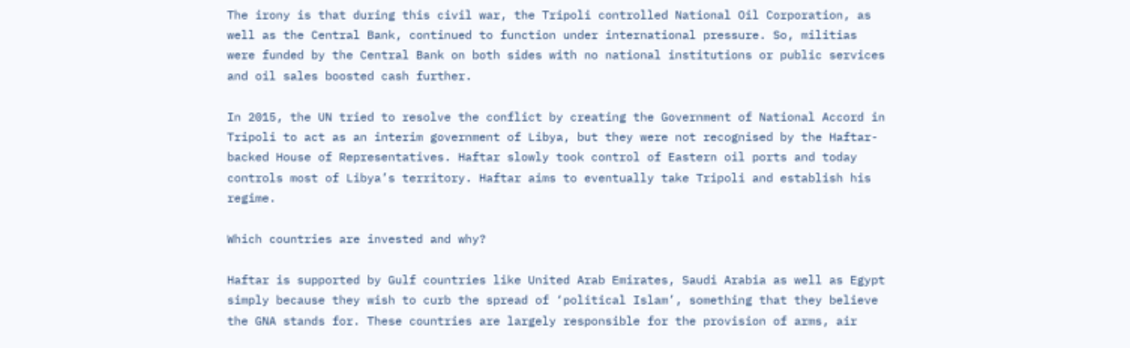The irony is that during this civil war, the Tripoli controlled National Oil Corporation, as well as the Central Bank, continued to function under international pressure. So, militias were funded by the Central Bank on both sides with no national institutions or public services and oil sales boosted cash further.

In 2015, the UN tried to resolve the conflict by creating the Government of National Accord in Tripoli to act as an interim government of Libya, but they were not recognised by the Haftar-backed House of Representatives. Haftar slowly took control of Eastern oil ports and today controls most of Libya’s territory. Haftar aims to eventually take Tripoli and establish his regime.

Which countries are invested and why?

Haftar is supported by Gulf countries like United Arab Emirates, Saudi Arabia as well as Egypt simply because they wish to curb the spread of ‘political Islam’, something that they believe the GNA stands for. These countries are largely responsible for the provision of arms, air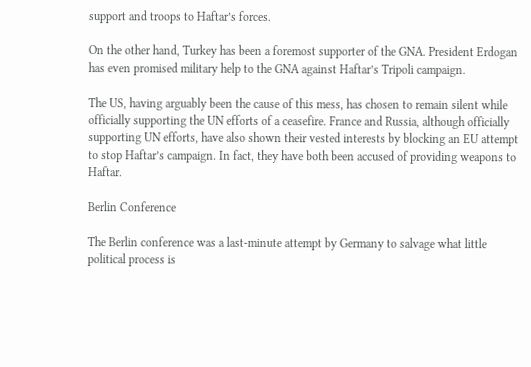support and troops to Haftar’s forces.

On the other hand, Turkey has been a foremost supporter of the GNA. President Erdogan has even promised military help to the GNA against Haftar’s Tripoli campaign.

The US, having arguably been the cause of this mess, has chosen to remain silent while officially supporting the UN efforts of a ceasefire. France and Russia, although officially supporting UN efforts, have also shown their vested interests by blocking an EU attempt to stop Haftar’s campaign. In fact, they have both been accused of providing weapons to Haftar.

Berlin Conference

The Berlin conference was a last-minute attempt by Germany to salvage what little political process is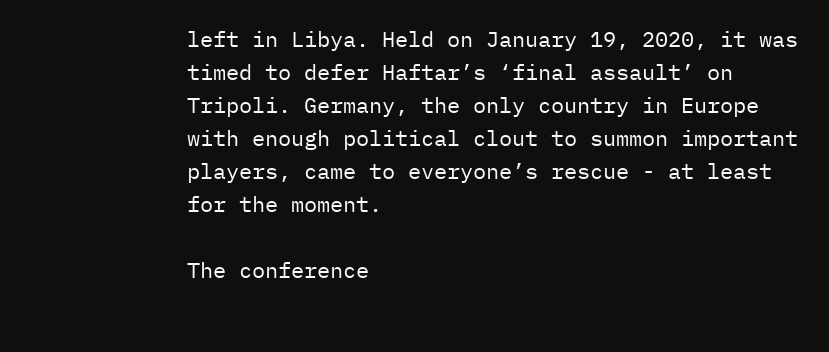left in Libya. Held on January 19, 2020, it was timed to defer Haftar’s ‘final assault’ on Tripoli. Germany, the only country in Europe with enough political clout to summon important players, came to everyone’s rescue - at least for the moment.

The conference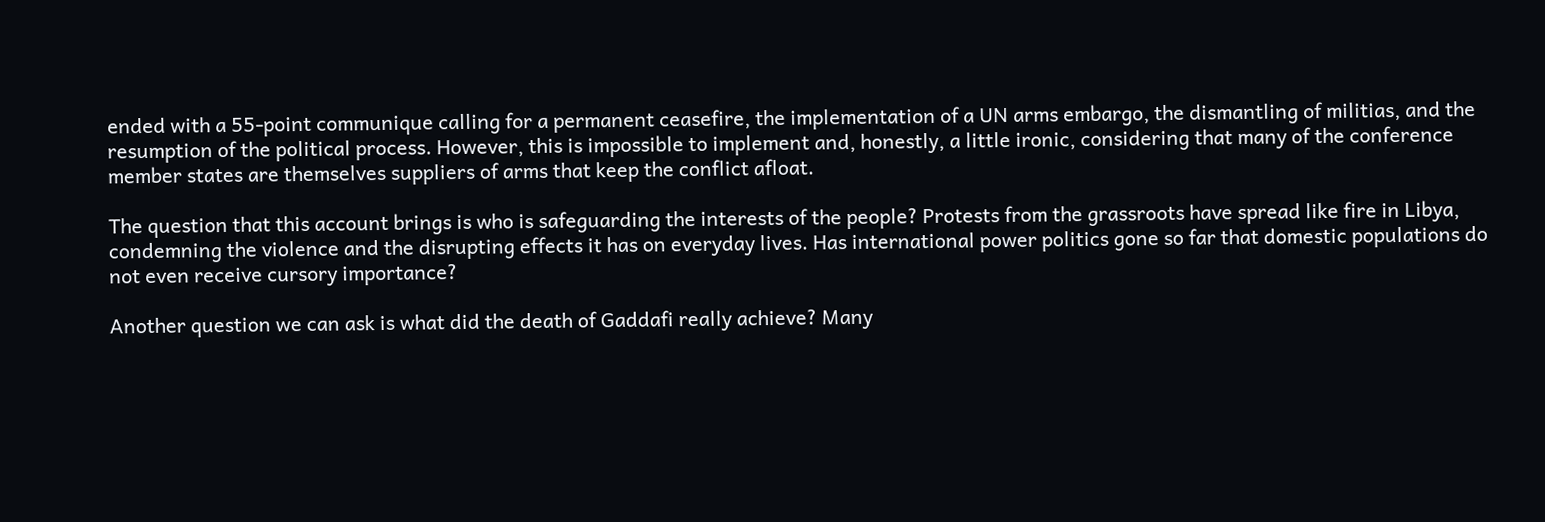ended with a 55-point communique calling for a permanent ceasefire, the implementation of a UN arms embargo, the dismantling of militias, and the resumption of the political process. However, this is impossible to implement and, honestly, a little ironic, considering that many of the conference member states are themselves suppliers of arms that keep the conflict afloat.

The question that this account brings is who is safeguarding the interests of the people? Protests from the grassroots have spread like fire in Libya, condemning the violence and the disrupting effects it has on everyday lives. Has international power politics gone so far that domestic populations do not even receive cursory importance?

Another question we can ask is what did the death of Gaddafi really achieve? Many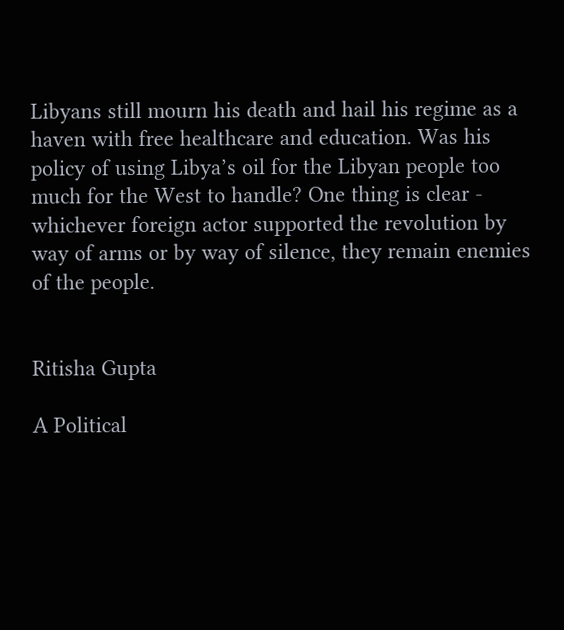Libyans still mourn his death and hail his regime as a haven with free healthcare and education. Was his policy of using Libya’s oil for the Libyan people too much for the West to handle? One thing is clear - whichever foreign actor supported the revolution by way of arms or by way of silence, they remain enemies of the people.


Ritisha Gupta

A Political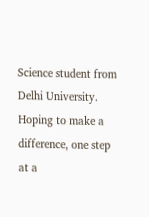Science student from Delhi University. Hoping to make a difference, one step at a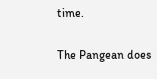time.

The Pangean does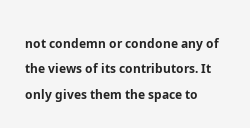not condemn or condone any of the views of its contributors. It only gives them the space to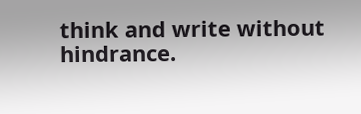think and write without hindrance.